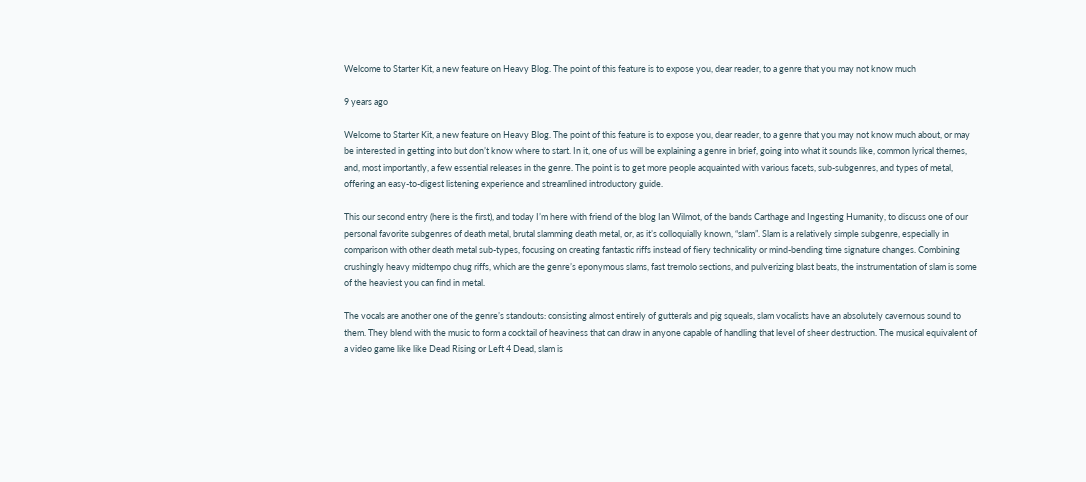Welcome to Starter Kit, a new feature on Heavy Blog. The point of this feature is to expose you, dear reader, to a genre that you may not know much

9 years ago

Welcome to Starter Kit, a new feature on Heavy Blog. The point of this feature is to expose you, dear reader, to a genre that you may not know much about, or may be interested in getting into but don’t know where to start. In it, one of us will be explaining a genre in brief, going into what it sounds like, common lyrical themes, and, most importantly, a few essential releases in the genre. The point is to get more people acquainted with various facets, sub-subgenres, and types of metal, offering an easy-to-digest listening experience and streamlined introductory guide.

This our second entry (here is the first), and today I’m here with friend of the blog Ian Wilmot, of the bands Carthage and Ingesting Humanity, to discuss one of our personal favorite subgenres of death metal, brutal slamming death metal, or, as it’s colloquially known, “slam”. Slam is a relatively simple subgenre, especially in comparison with other death metal sub-types, focusing on creating fantastic riffs instead of fiery technicality or mind-bending time signature changes. Combining crushingly heavy midtempo chug riffs, which are the genre’s eponymous slams, fast tremolo sections, and pulverizing blast beats, the instrumentation of slam is some of the heaviest you can find in metal.

The vocals are another one of the genre’s standouts: consisting almost entirely of gutterals and pig squeals, slam vocalists have an absolutely cavernous sound to them. They blend with the music to form a cocktail of heaviness that can draw in anyone capable of handling that level of sheer destruction. The musical equivalent of a video game like like Dead Rising or Left 4 Dead, slam is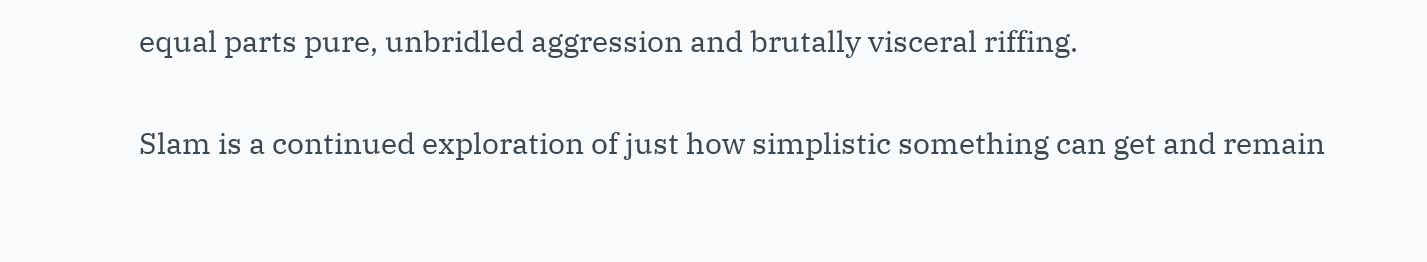equal parts pure, unbridled aggression and brutally visceral riffing.

Slam is a continued exploration of just how simplistic something can get and remain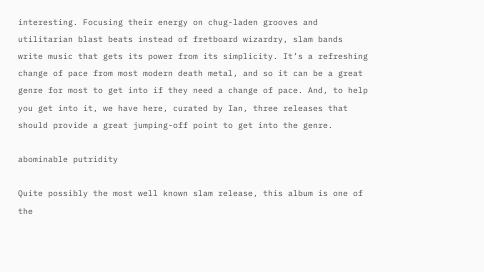interesting. Focusing their energy on chug-laden grooves and utilitarian blast beats instead of fretboard wizardry, slam bands write music that gets its power from its simplicity. It’s a refreshing change of pace from most modern death metal, and so it can be a great genre for most to get into if they need a change of pace. And, to help you get into it, we have here, curated by Ian, three releases that should provide a great jumping-off point to get into the genre.

abominable putridity

Quite possibly the most well known slam release, this album is one of the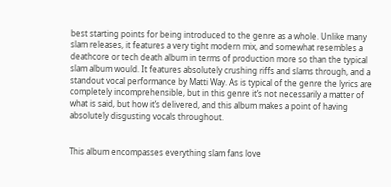best starting points for being introduced to the genre as a whole. Unlike many slam releases, it features a very tight modern mix, and somewhat resembles a deathcore or tech death album in terms of production more so than the typical slam album would. It features absolutely crushing riffs and slams through, and a standout vocal performance by Matti Way. As is typical of the genre the lyrics are completely incomprehensible, but in this genre it’s not necessarily a matter of what is said, but how it’s delivered, and this album makes a point of having absolutely disgusting vocals throughout.


This album encompasses everything slam fans love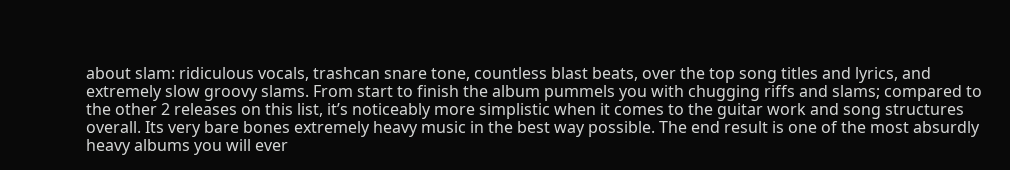about slam: ridiculous vocals, trashcan snare tone, countless blast beats, over the top song titles and lyrics, and extremely slow groovy slams. From start to finish the album pummels you with chugging riffs and slams; compared to the other 2 releases on this list, it’s noticeably more simplistic when it comes to the guitar work and song structures overall. Its very bare bones extremely heavy music in the best way possible. The end result is one of the most absurdly heavy albums you will ever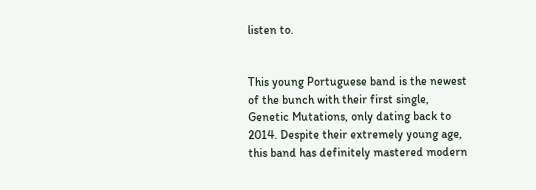listen to.


This young Portuguese band is the newest of the bunch with their first single, Genetic Mutations, only dating back to 2014. Despite their extremely young age, this band has definitely mastered modern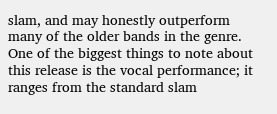slam, and may honestly outperform many of the older bands in the genre. One of the biggest things to note about this release is the vocal performance; it ranges from the standard slam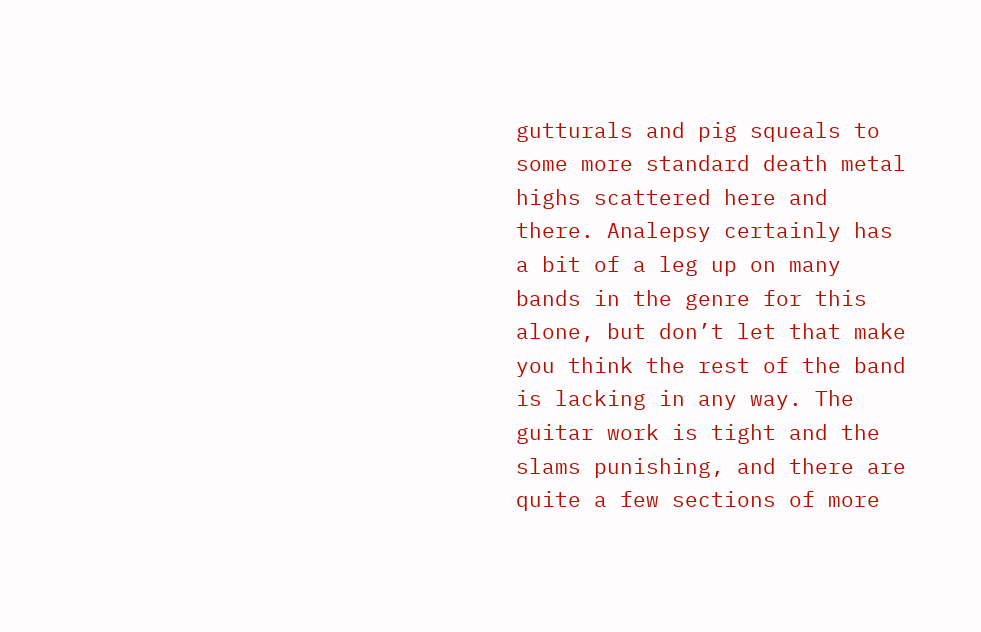gutturals and pig squeals to some more standard death metal highs scattered here and there. Analepsy certainly has a bit of a leg up on many bands in the genre for this alone, but don’t let that make you think the rest of the band is lacking in any way. The guitar work is tight and the slams punishing, and there are quite a few sections of more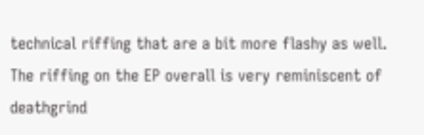technical riffing that are a bit more flashy as well. The riffing on the EP overall is very reminiscent of deathgrind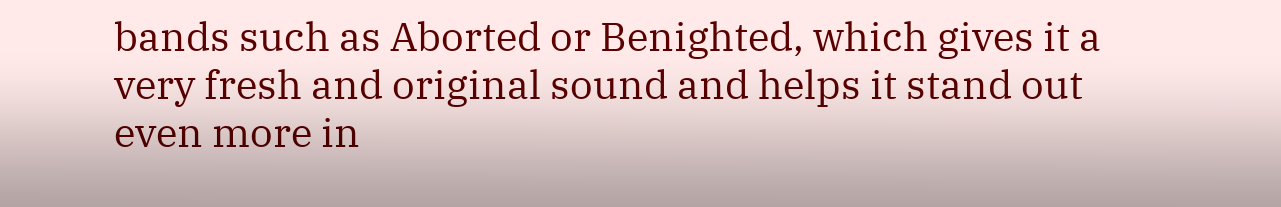bands such as Aborted or Benighted, which gives it a very fresh and original sound and helps it stand out even more in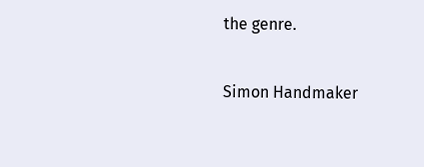the genre.

Simon Handmaker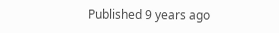Published 9 years ago